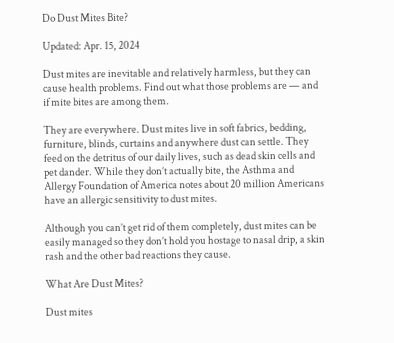Do Dust Mites Bite?

Updated: Apr. 15, 2024

Dust mites are inevitable and relatively harmless, but they can cause health problems. Find out what those problems are — and if mite bites are among them.

They are everywhere. Dust mites live in soft fabrics, bedding, furniture, blinds, curtains and anywhere dust can settle. They feed on the detritus of our daily lives, such as dead skin cells and pet dander. While they don’t actually bite, the Asthma and Allergy Foundation of America notes about 20 million Americans have an allergic sensitivity to dust mites.

Although you can’t get rid of them completely, dust mites can be easily managed so they don’t hold you hostage to nasal drip, a skin rash and the other bad reactions they cause.

What Are Dust Mites?

Dust mites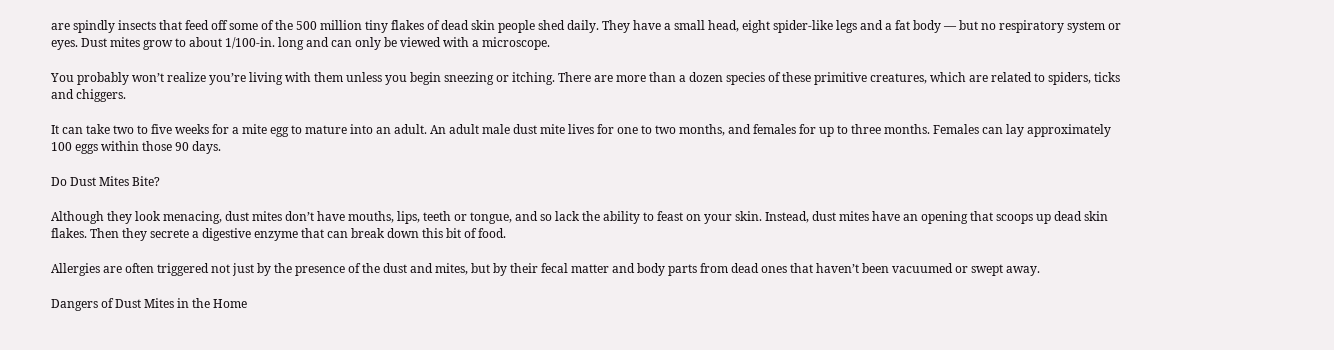are spindly insects that feed off some of the 500 million tiny flakes of dead skin people shed daily. They have a small head, eight spider-like legs and a fat body — but no respiratory system or eyes. Dust mites grow to about 1/100-in. long and can only be viewed with a microscope.

You probably won’t realize you’re living with them unless you begin sneezing or itching. There are more than a dozen species of these primitive creatures, which are related to spiders, ticks and chiggers.

It can take two to five weeks for a mite egg to mature into an adult. An adult male dust mite lives for one to two months, and females for up to three months. Females can lay approximately 100 eggs within those 90 days.

Do Dust Mites Bite?

Although they look menacing, dust mites don’t have mouths, lips, teeth or tongue, and so lack the ability to feast on your skin. Instead, dust mites have an opening that scoops up dead skin flakes. Then they secrete a digestive enzyme that can break down this bit of food.

Allergies are often triggered not just by the presence of the dust and mites, but by their fecal matter and body parts from dead ones that haven’t been vacuumed or swept away.

Dangers of Dust Mites in the Home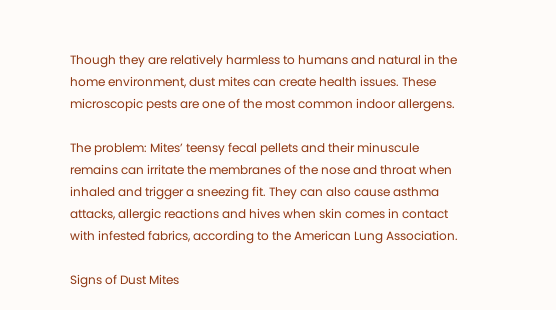Though they are relatively harmless to humans and natural in the home environment, dust mites can create health issues. These microscopic pests are one of the most common indoor allergens.

The problem: Mites’ teensy fecal pellets and their minuscule remains can irritate the membranes of the nose and throat when inhaled and trigger a sneezing fit. They can also cause asthma attacks, allergic reactions and hives when skin comes in contact with infested fabrics, according to the American Lung Association.

Signs of Dust Mites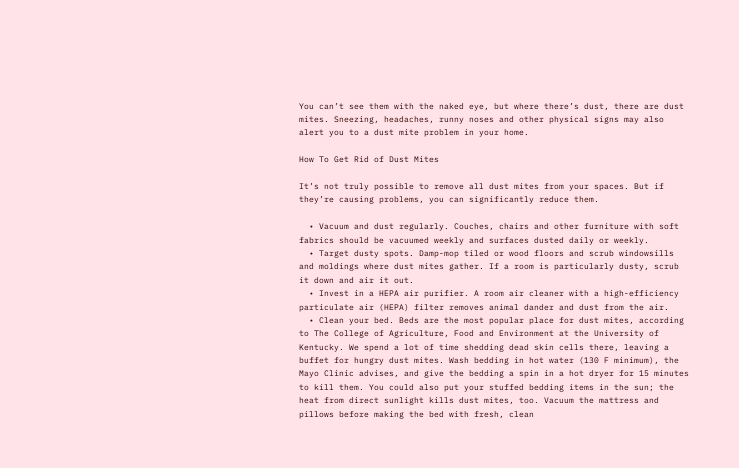You can’t see them with the naked eye, but where there’s dust, there are dust mites. Sneezing, headaches, runny noses and other physical signs may also alert you to a dust mite problem in your home.

How To Get Rid of Dust Mites

It’s not truly possible to remove all dust mites from your spaces. But if they’re causing problems, you can significantly reduce them.

  • Vacuum and dust regularly. Couches, chairs and other furniture with soft fabrics should be vacuumed weekly and surfaces dusted daily or weekly.
  • Target dusty spots. Damp-mop tiled or wood floors and scrub windowsills and moldings where dust mites gather. If a room is particularly dusty, scrub it down and air it out.
  • Invest in a HEPA air purifier. A room air cleaner with a high-efficiency particulate air (HEPA) filter removes animal dander and dust from the air.
  • Clean your bed. Beds are the most popular place for dust mites, according to The College of Agriculture, Food and Environment at the University of Kentucky. We spend a lot of time shedding dead skin cells there, leaving a buffet for hungry dust mites. Wash bedding in hot water (130 F minimum), the Mayo Clinic advises, and give the bedding a spin in a hot dryer for 15 minutes to kill them. You could also put your stuffed bedding items in the sun; the heat from direct sunlight kills dust mites, too. Vacuum the mattress and pillows before making the bed with fresh, clean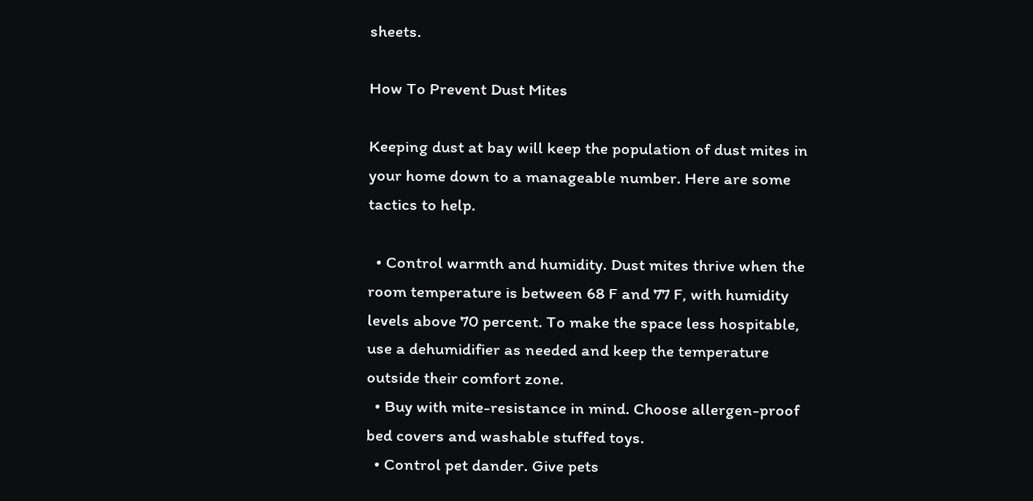sheets.

How To Prevent Dust Mites

Keeping dust at bay will keep the population of dust mites in your home down to a manageable number. Here are some tactics to help.

  • Control warmth and humidity. Dust mites thrive when the room temperature is between 68 F and 77 F, with humidity levels above 70 percent. To make the space less hospitable, use a dehumidifier as needed and keep the temperature outside their comfort zone.
  • Buy with mite-resistance in mind. Choose allergen-proof bed covers and washable stuffed toys.
  • Control pet dander. Give pets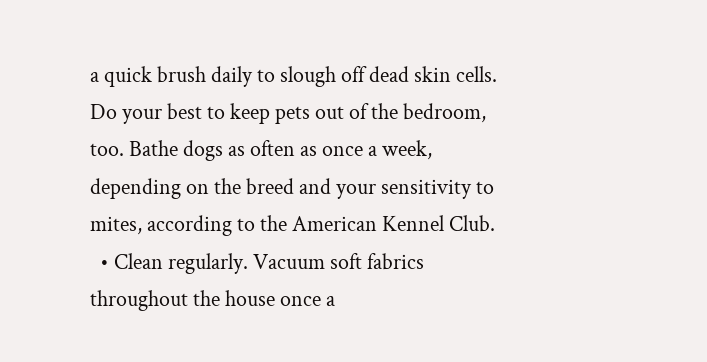a quick brush daily to slough off dead skin cells. Do your best to keep pets out of the bedroom, too. Bathe dogs as often as once a week, depending on the breed and your sensitivity to mites, according to the American Kennel Club.
  • Clean regularly. Vacuum soft fabrics throughout the house once a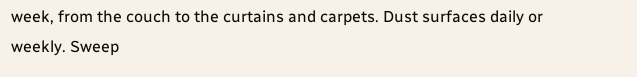week, from the couch to the curtains and carpets. Dust surfaces daily or weekly. Sweep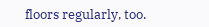floors regularly, too.